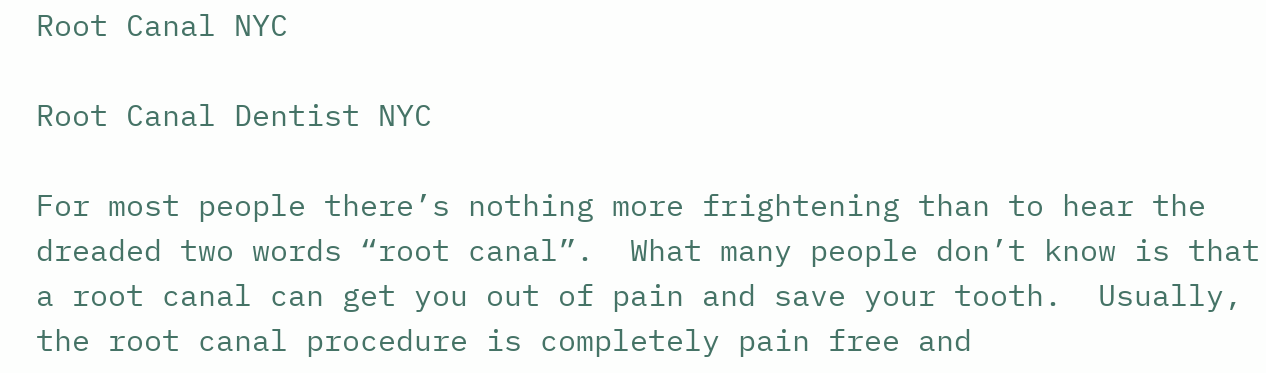Root Canal NYC

Root Canal Dentist NYC

For most people there’s nothing more frightening than to hear the dreaded two words “root canal”.  What many people don’t know is that a root canal can get you out of pain and save your tooth.  Usually, the root canal procedure is completely pain free and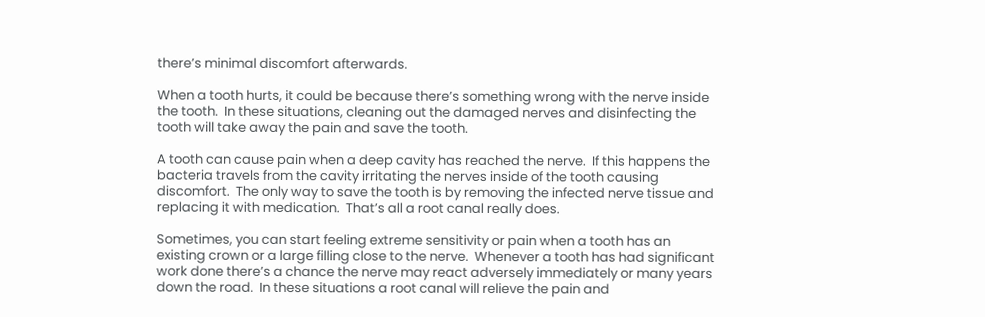there’s minimal discomfort afterwards.

When a tooth hurts, it could be because there’s something wrong with the nerve inside the tooth.  In these situations, cleaning out the damaged nerves and disinfecting the tooth will take away the pain and save the tooth.

A tooth can cause pain when a deep cavity has reached the nerve.  If this happens the bacteria travels from the cavity irritating the nerves inside of the tooth causing discomfort.  The only way to save the tooth is by removing the infected nerve tissue and replacing it with medication.  That’s all a root canal really does.

Sometimes, you can start feeling extreme sensitivity or pain when a tooth has an existing crown or a large filling close to the nerve.  Whenever a tooth has had significant work done there’s a chance the nerve may react adversely immediately or many years down the road.  In these situations a root canal will relieve the pain and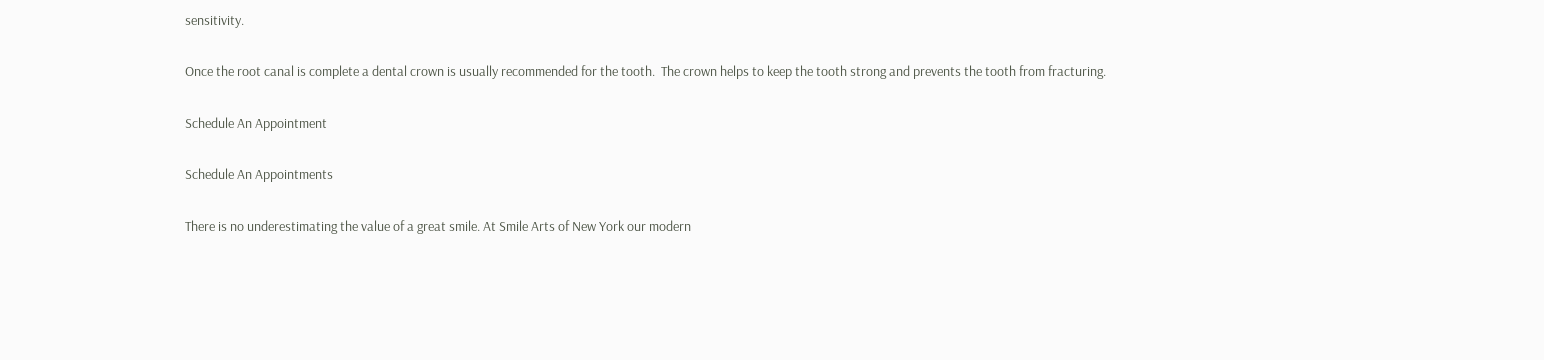sensitivity.

Once the root canal is complete a dental crown is usually recommended for the tooth.  The crown helps to keep the tooth strong and prevents the tooth from fracturing.

Schedule An Appointment

Schedule An Appointments

There is no underestimating the value of a great smile. At Smile Arts of New York our modern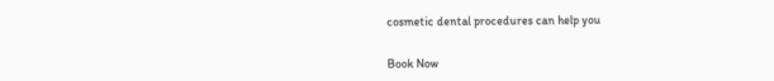cosmetic dental procedures can help you


Book Now